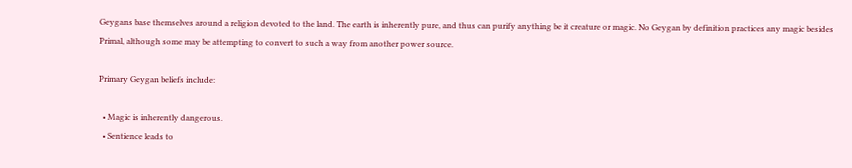Geygans base themselves around a religion devoted to the land. The earth is inherently pure, and thus can purify anything be it creature or magic. No Geygan by definition practices any magic besides Primal, although some may be attempting to convert to such a way from another power source.

Primary Geygan beliefs include:

  • Magic is inherently dangerous.
  • Sentience leads to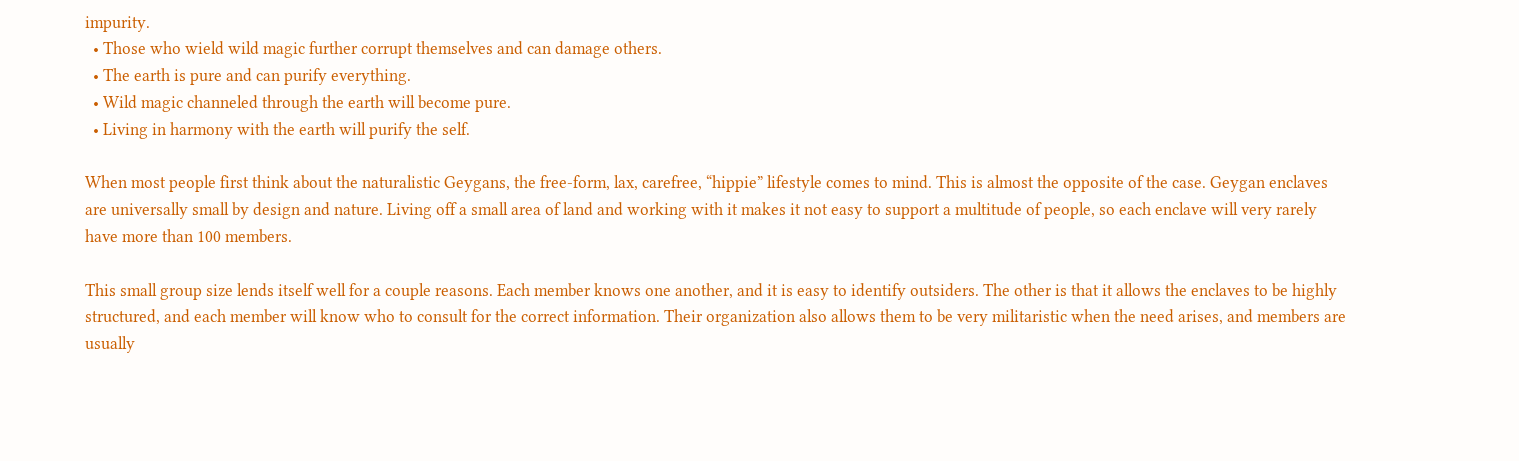impurity.
  • Those who wield wild magic further corrupt themselves and can damage others.
  • The earth is pure and can purify everything.
  • Wild magic channeled through the earth will become pure.
  • Living in harmony with the earth will purify the self.

When most people first think about the naturalistic Geygans, the free-form, lax, carefree, “hippie” lifestyle comes to mind. This is almost the opposite of the case. Geygan enclaves are universally small by design and nature. Living off a small area of land and working with it makes it not easy to support a multitude of people, so each enclave will very rarely have more than 100 members.

This small group size lends itself well for a couple reasons. Each member knows one another, and it is easy to identify outsiders. The other is that it allows the enclaves to be highly structured, and each member will know who to consult for the correct information. Their organization also allows them to be very militaristic when the need arises, and members are usually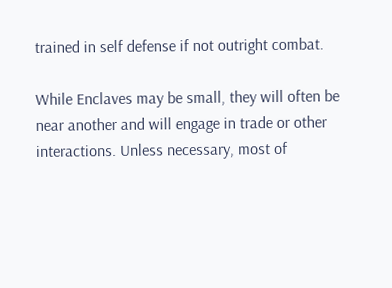trained in self defense if not outright combat.

While Enclaves may be small, they will often be near another and will engage in trade or other interactions. Unless necessary, most of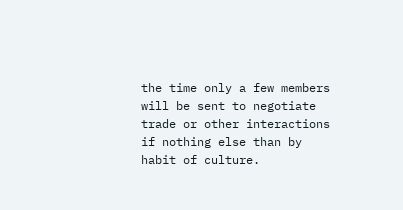the time only a few members will be sent to negotiate trade or other interactions if nothing else than by habit of culture.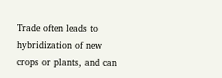Trade often leads to hybridization of new crops or plants, and can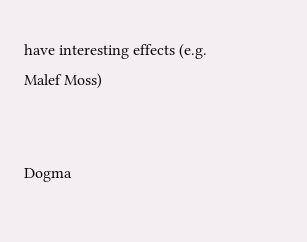have interesting effects (e.g. Malef Moss)


Dogma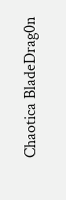Chaotica BladeDrag0n